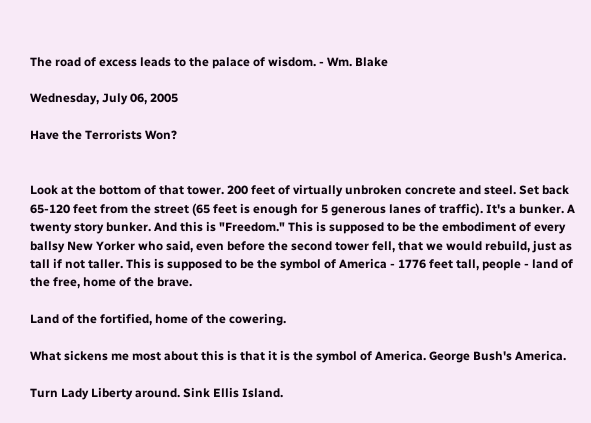The road of excess leads to the palace of wisdom. - Wm. Blake

Wednesday, July 06, 2005

Have the Terrorists Won?


Look at the bottom of that tower. 200 feet of virtually unbroken concrete and steel. Set back 65-120 feet from the street (65 feet is enough for 5 generous lanes of traffic). It's a bunker. A twenty story bunker. And this is "Freedom." This is supposed to be the embodiment of every ballsy New Yorker who said, even before the second tower fell, that we would rebuild, just as tall if not taller. This is supposed to be the symbol of America - 1776 feet tall, people - land of the free, home of the brave.

Land of the fortified, home of the cowering.

What sickens me most about this is that it is the symbol of America. George Bush's America.

Turn Lady Liberty around. Sink Ellis Island.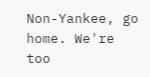Non-Yankee, go home. We're too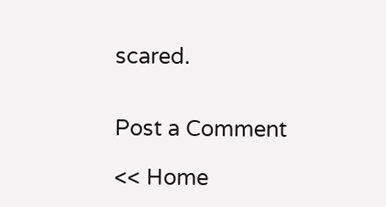scared.


Post a Comment

<< Home